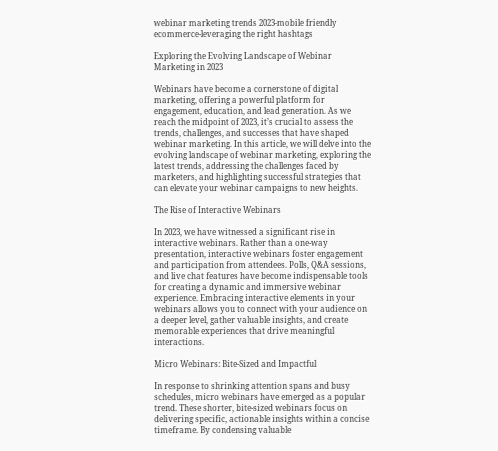webinar marketing trends 2023-mobile friendly ecommerce-leveraging the right hashtags

Exploring the Evolving Landscape of Webinar Marketing in 2023

Webinars have become a cornerstone of digital marketing, offering a powerful platform for engagement, education, and lead generation. As we reach the midpoint of 2023, it’s crucial to assess the trends, challenges, and successes that have shaped webinar marketing. In this article, we will delve into the evolving landscape of webinar marketing, exploring the latest trends, addressing the challenges faced by marketers, and highlighting successful strategies that can elevate your webinar campaigns to new heights.

The Rise of Interactive Webinars

In 2023, we have witnessed a significant rise in interactive webinars. Rather than a one-way presentation, interactive webinars foster engagement and participation from attendees. Polls, Q&A sessions, and live chat features have become indispensable tools for creating a dynamic and immersive webinar experience. Embracing interactive elements in your webinars allows you to connect with your audience on a deeper level, gather valuable insights, and create memorable experiences that drive meaningful interactions.

Micro Webinars: Bite-Sized and Impactful

In response to shrinking attention spans and busy schedules, micro webinars have emerged as a popular trend. These shorter, bite-sized webinars focus on delivering specific, actionable insights within a concise timeframe. By condensing valuable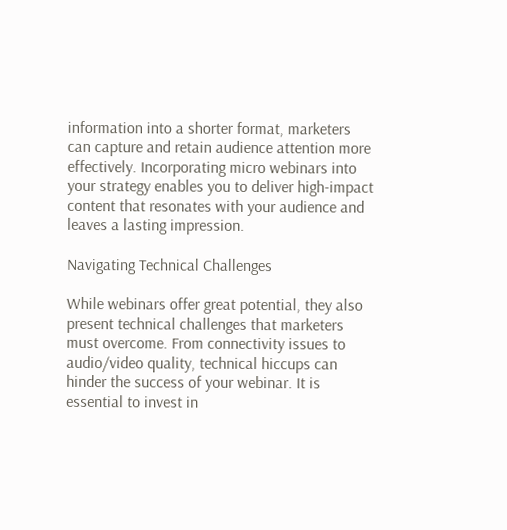information into a shorter format, marketers can capture and retain audience attention more effectively. Incorporating micro webinars into your strategy enables you to deliver high-impact content that resonates with your audience and leaves a lasting impression.

Navigating Technical Challenges

While webinars offer great potential, they also present technical challenges that marketers must overcome. From connectivity issues to audio/video quality, technical hiccups can hinder the success of your webinar. It is essential to invest in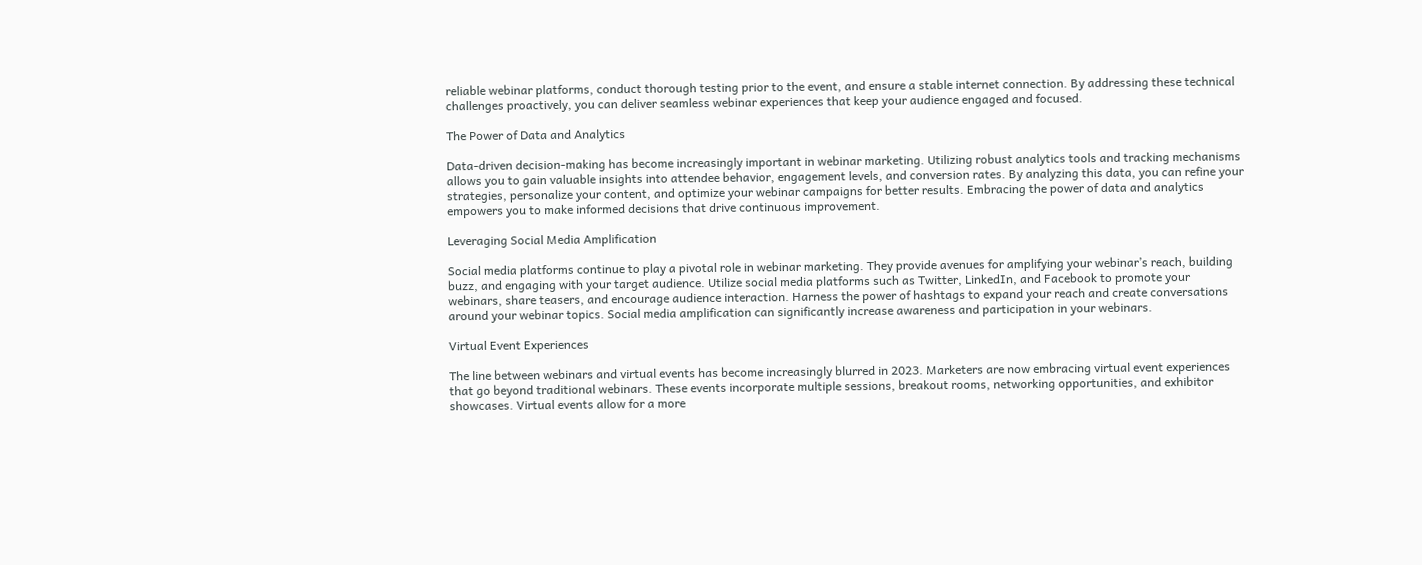reliable webinar platforms, conduct thorough testing prior to the event, and ensure a stable internet connection. By addressing these technical challenges proactively, you can deliver seamless webinar experiences that keep your audience engaged and focused.

The Power of Data and Analytics

Data-driven decision-making has become increasingly important in webinar marketing. Utilizing robust analytics tools and tracking mechanisms allows you to gain valuable insights into attendee behavior, engagement levels, and conversion rates. By analyzing this data, you can refine your strategies, personalize your content, and optimize your webinar campaigns for better results. Embracing the power of data and analytics empowers you to make informed decisions that drive continuous improvement.

Leveraging Social Media Amplification

Social media platforms continue to play a pivotal role in webinar marketing. They provide avenues for amplifying your webinar’s reach, building buzz, and engaging with your target audience. Utilize social media platforms such as Twitter, LinkedIn, and Facebook to promote your webinars, share teasers, and encourage audience interaction. Harness the power of hashtags to expand your reach and create conversations around your webinar topics. Social media amplification can significantly increase awareness and participation in your webinars.

Virtual Event Experiences

The line between webinars and virtual events has become increasingly blurred in 2023. Marketers are now embracing virtual event experiences that go beyond traditional webinars. These events incorporate multiple sessions, breakout rooms, networking opportunities, and exhibitor showcases. Virtual events allow for a more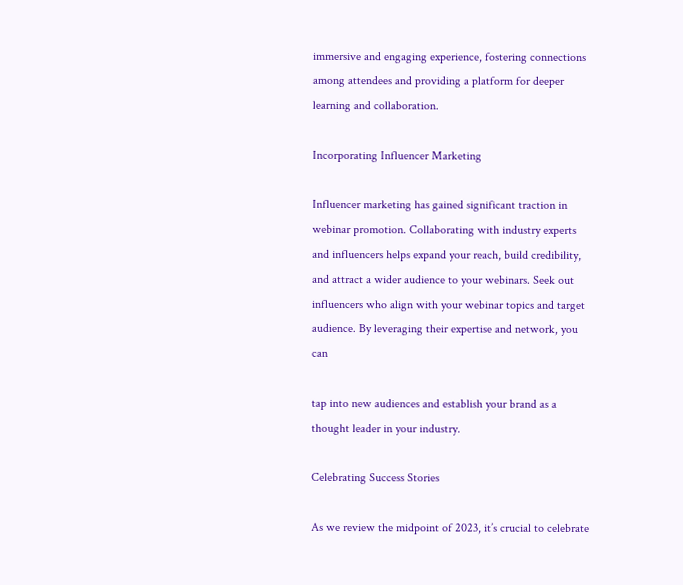immersive and engaging experience, fostering connections among attendees and providing a platform for deeper learning and collaboration.

Incorporating Influencer Marketing

Influencer marketing has gained significant traction in webinar promotion. Collaborating with industry experts and influencers helps expand your reach, build credibility, and attract a wider audience to your webinars. Seek out influencers who align with your webinar topics and target audience. By leveraging their expertise and network, you can

tap into new audiences and establish your brand as a thought leader in your industry.

Celebrating Success Stories

As we review the midpoint of 2023, it’s crucial to celebrate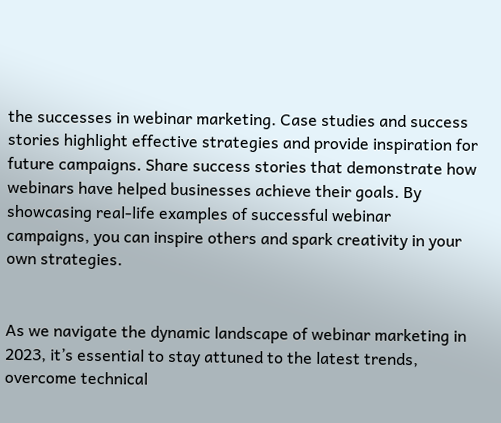the successes in webinar marketing. Case studies and success stories highlight effective strategies and provide inspiration for future campaigns. Share success stories that demonstrate how webinars have helped businesses achieve their goals. By showcasing real-life examples of successful webinar campaigns, you can inspire others and spark creativity in your own strategies.


As we navigate the dynamic landscape of webinar marketing in 2023, it’s essential to stay attuned to the latest trends, overcome technical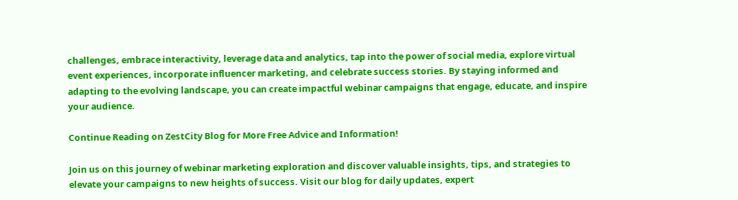challenges, embrace interactivity, leverage data and analytics, tap into the power of social media, explore virtual event experiences, incorporate influencer marketing, and celebrate success stories. By staying informed and adapting to the evolving landscape, you can create impactful webinar campaigns that engage, educate, and inspire your audience.

Continue Reading on ZestCity Blog for More Free Advice and Information!

Join us on this journey of webinar marketing exploration and discover valuable insights, tips, and strategies to elevate your campaigns to new heights of success. Visit our blog for daily updates, expert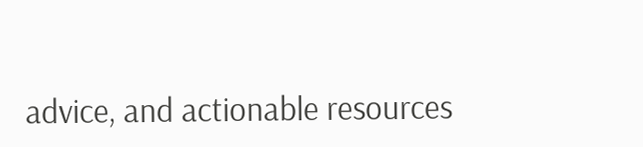advice, and actionable resources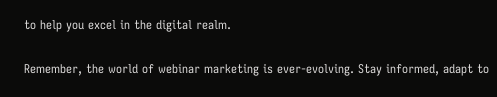to help you excel in the digital realm.

Remember, the world of webinar marketing is ever-evolving. Stay informed, adapt to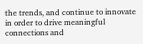the trends, and continue to innovate in order to drive meaningful connections and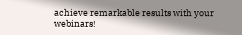achieve remarkable results with your webinars!